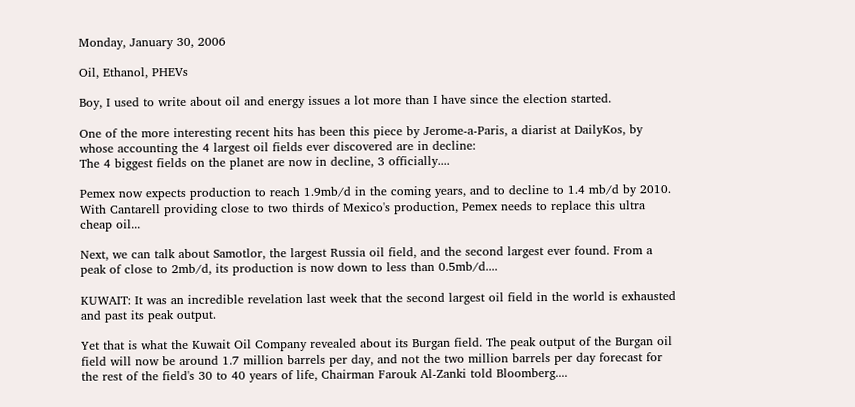Monday, January 30, 2006

Oil, Ethanol, PHEVs

Boy, I used to write about oil and energy issues a lot more than I have since the election started.

One of the more interesting recent hits has been this piece by Jerome-a-Paris, a diarist at DailyKos, by whose accounting the 4 largest oil fields ever discovered are in decline:
The 4 biggest fields on the planet are now in decline, 3 officially....

Pemex now expects production to reach 1.9mb/d in the coming years, and to decline to 1.4 mb/d by 2010. With Cantarell providing close to two thirds of Mexico's production, Pemex needs to replace this ultra cheap oil...

Next, we can talk about Samotlor, the largest Russia oil field, and the second largest ever found. From a peak of close to 2mb/d, its production is now down to less than 0.5mb/d....

KUWAIT: It was an incredible revelation last week that the second largest oil field in the world is exhausted and past its peak output.

Yet that is what the Kuwait Oil Company revealed about its Burgan field. The peak output of the Burgan oil field will now be around 1.7 million barrels per day, and not the two million barrels per day forecast for the rest of the field's 30 to 40 years of life, Chairman Farouk Al-Zanki told Bloomberg....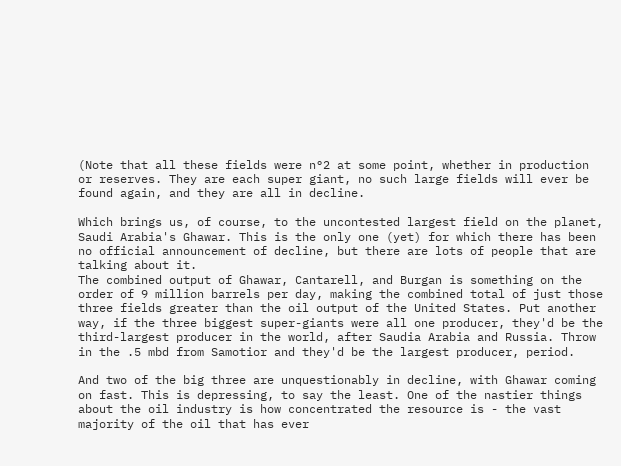(Note that all these fields were n°2 at some point, whether in production or reserves. They are each super giant, no such large fields will ever be found again, and they are all in decline.

Which brings us, of course, to the uncontested largest field on the planet, Saudi Arabia's Ghawar. This is the only one (yet) for which there has been no official announcement of decline, but there are lots of people that are talking about it.
The combined output of Ghawar, Cantarell, and Burgan is something on the order of 9 million barrels per day, making the combined total of just those three fields greater than the oil output of the United States. Put another way, if the three biggest super-giants were all one producer, they'd be the third-largest producer in the world, after Saudia Arabia and Russia. Throw in the .5 mbd from Samotior and they'd be the largest producer, period.

And two of the big three are unquestionably in decline, with Ghawar coming on fast. This is depressing, to say the least. One of the nastier things about the oil industry is how concentrated the resource is - the vast majority of the oil that has ever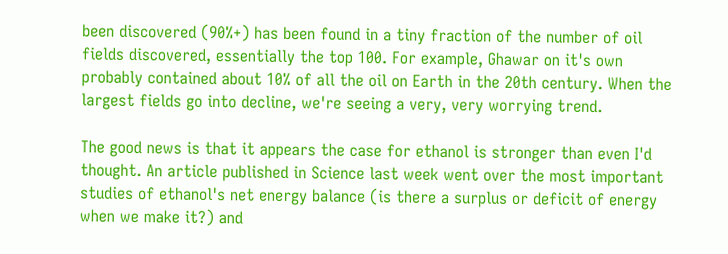been discovered (90%+) has been found in a tiny fraction of the number of oil fields discovered, essentially the top 100. For example, Ghawar on it's own probably contained about 10% of all the oil on Earth in the 20th century. When the largest fields go into decline, we're seeing a very, very worrying trend.

The good news is that it appears the case for ethanol is stronger than even I'd thought. An article published in Science last week went over the most important studies of ethanol's net energy balance (is there a surplus or deficit of energy when we make it?) and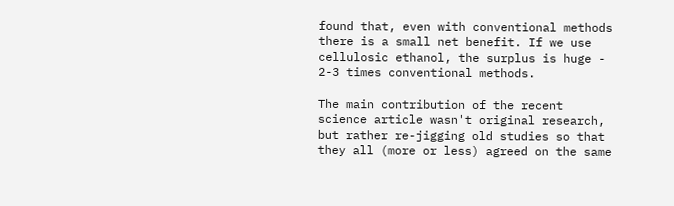found that, even with conventional methods there is a small net benefit. If we use cellulosic ethanol, the surplus is huge - 2-3 times conventional methods.

The main contribution of the recent science article wasn't original research, but rather re-jigging old studies so that they all (more or less) agreed on the same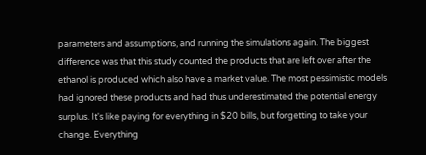parameters and assumptions, and running the simulations again. The biggest difference was that this study counted the products that are left over after the ethanol is produced which also have a market value. The most pessimistic models had ignored these products and had thus underestimated the potential energy surplus. It's like paying for everything in $20 bills, but forgetting to take your change. Everything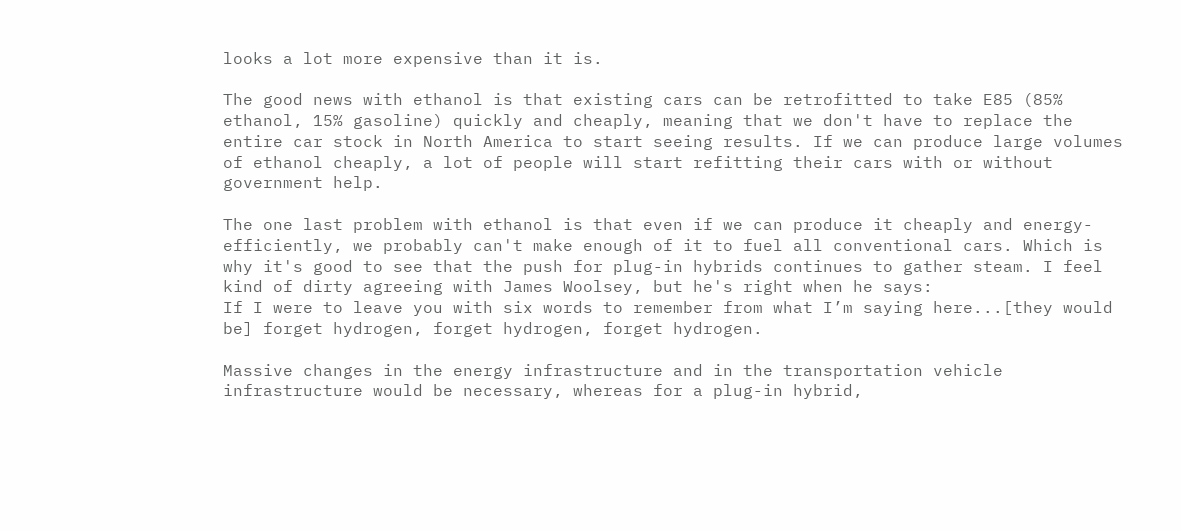looks a lot more expensive than it is.

The good news with ethanol is that existing cars can be retrofitted to take E85 (85% ethanol, 15% gasoline) quickly and cheaply, meaning that we don't have to replace the entire car stock in North America to start seeing results. If we can produce large volumes of ethanol cheaply, a lot of people will start refitting their cars with or without government help.

The one last problem with ethanol is that even if we can produce it cheaply and energy-efficiently, we probably can't make enough of it to fuel all conventional cars. Which is why it's good to see that the push for plug-in hybrids continues to gather steam. I feel kind of dirty agreeing with James Woolsey, but he's right when he says:
If I were to leave you with six words to remember from what I’m saying here...[they would be] forget hydrogen, forget hydrogen, forget hydrogen.

Massive changes in the energy infrastructure and in the transportation vehicle infrastructure would be necessary, whereas for a plug-in hybrid,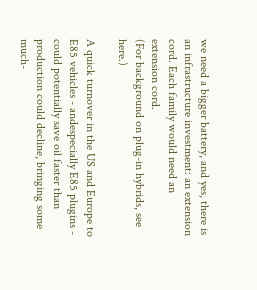we need a bigger battery, and yes, there is an infrastructure investment: an extension cord. Each family would need an extension cord.
(For background on plug-in hybrids, see here.)

A quick turnover in the US and Europe to E85 vehicles - andespecially E85 plugins - could potentially save oil faster than production could decline, bringing some much-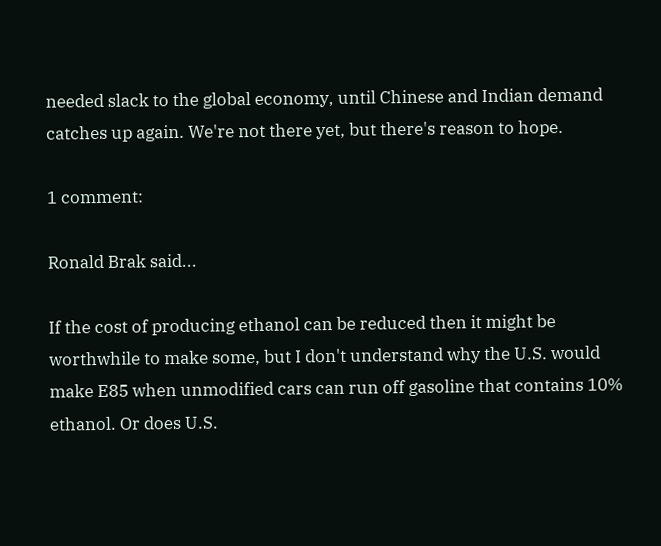needed slack to the global economy, until Chinese and Indian demand catches up again. We're not there yet, but there's reason to hope.

1 comment:

Ronald Brak said...

If the cost of producing ethanol can be reduced then it might be worthwhile to make some, but I don't understand why the U.S. would make E85 when unmodified cars can run off gasoline that contains 10% ethanol. Or does U.S.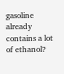gasoline already contains a lot of ethanol?